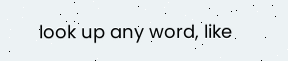look up any word, like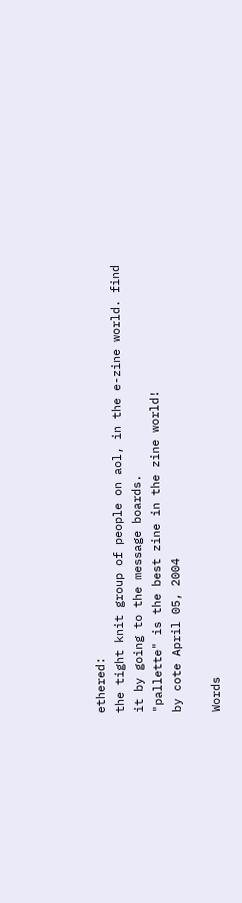ethered:
the tight knit group of people on aol, in the e-zine world. find it by going to the message boards.
"pallette" is the best zine in the zine world!
by cote April 05, 2004

Words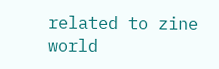related to zine world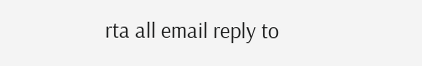rta all email reply to